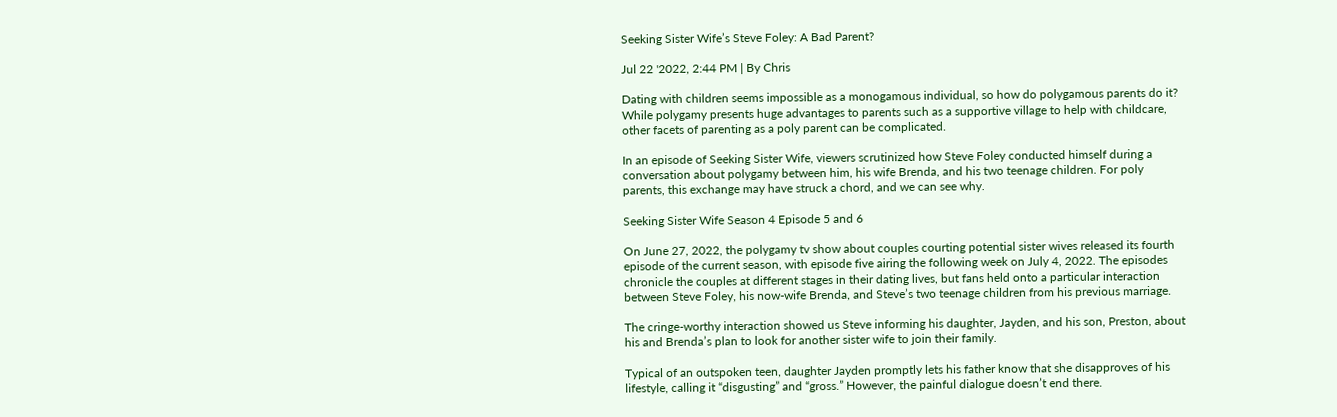Seeking Sister Wife’s Steve Foley: A Bad Parent?

Jul 22 '2022, 2:44 PM | By Chris

Dating with children seems impossible as a monogamous individual, so how do polygamous parents do it? While polygamy presents huge advantages to parents such as a supportive village to help with childcare, other facets of parenting as a poly parent can be complicated.

In an episode of Seeking Sister Wife, viewers scrutinized how Steve Foley conducted himself during a conversation about polygamy between him, his wife Brenda, and his two teenage children. For poly parents, this exchange may have struck a chord, and we can see why.

Seeking Sister Wife Season 4 Episode 5 and 6

On June 27, 2022, the polygamy tv show about couples courting potential sister wives released its fourth episode of the current season, with episode five airing the following week on July 4, 2022. The episodes chronicle the couples at different stages in their dating lives, but fans held onto a particular interaction between Steve Foley, his now-wife Brenda, and Steve’s two teenage children from his previous marriage.

The cringe-worthy interaction showed us Steve informing his daughter, Jayden, and his son, Preston, about his and Brenda’s plan to look for another sister wife to join their family.

Typical of an outspoken teen, daughter Jayden promptly lets his father know that she disapproves of his lifestyle, calling it “disgusting” and “gross.” However, the painful dialogue doesn’t end there.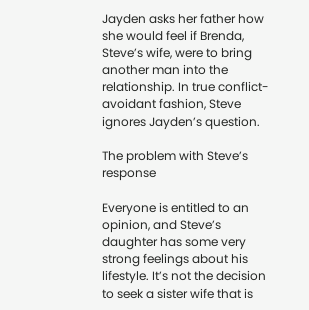Jayden asks her father how she would feel if Brenda, Steve’s wife, were to bring another man into the relationship. In true conflict-avoidant fashion, Steve ignores Jayden’s question.

The problem with Steve’s response

Everyone is entitled to an opinion, and Steve’s daughter has some very strong feelings about his lifestyle. It’s not the decision to seek a sister wife that is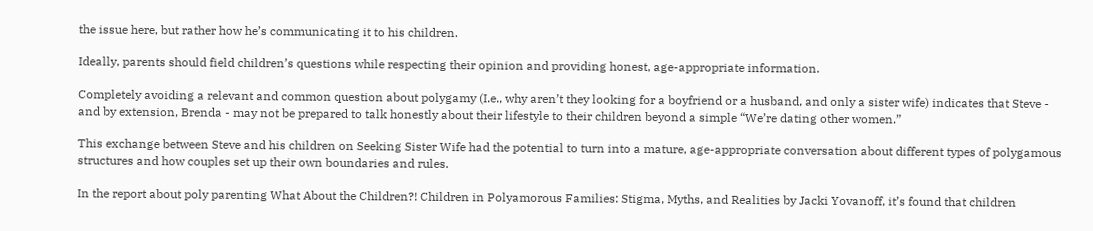the issue here, but rather how he’s communicating it to his children.

Ideally, parents should field children’s questions while respecting their opinion and providing honest, age-appropriate information.

Completely avoiding a relevant and common question about polygamy (I.e., why aren’t they looking for a boyfriend or a husband, and only a sister wife) indicates that Steve - and by extension, Brenda - may not be prepared to talk honestly about their lifestyle to their children beyond a simple “We’re dating other women.”

This exchange between Steve and his children on Seeking Sister Wife had the potential to turn into a mature, age-appropriate conversation about different types of polygamous structures and how couples set up their own boundaries and rules.

In the report about poly parenting What About the Children?! Children in Polyamorous Families: Stigma, Myths, and Realities by Jacki Yovanoff, it’s found that children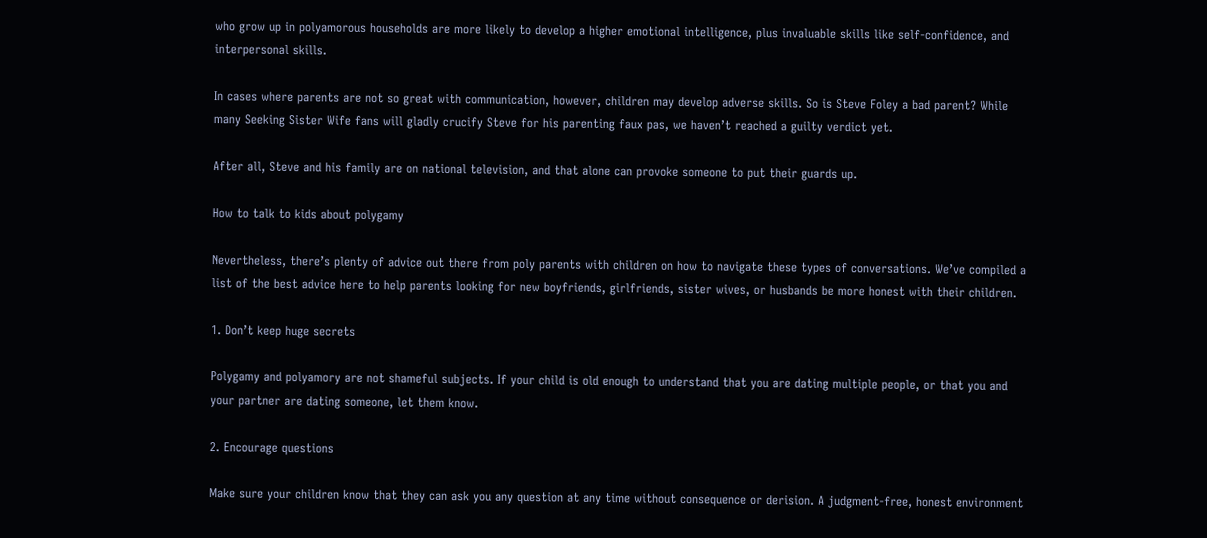who grow up in polyamorous households are more likely to develop a higher emotional intelligence, plus invaluable skills like self-confidence, and interpersonal skills.

In cases where parents are not so great with communication, however, children may develop adverse skills. So is Steve Foley a bad parent? While many Seeking Sister Wife fans will gladly crucify Steve for his parenting faux pas, we haven’t reached a guilty verdict yet.

After all, Steve and his family are on national television, and that alone can provoke someone to put their guards up.

How to talk to kids about polygamy

Nevertheless, there’s plenty of advice out there from poly parents with children on how to navigate these types of conversations. We’ve compiled a list of the best advice here to help parents looking for new boyfriends, girlfriends, sister wives, or husbands be more honest with their children.

1. Don’t keep huge secrets

Polygamy and polyamory are not shameful subjects. If your child is old enough to understand that you are dating multiple people, or that you and your partner are dating someone, let them know.

2. Encourage questions

Make sure your children know that they can ask you any question at any time without consequence or derision. A judgment-free, honest environment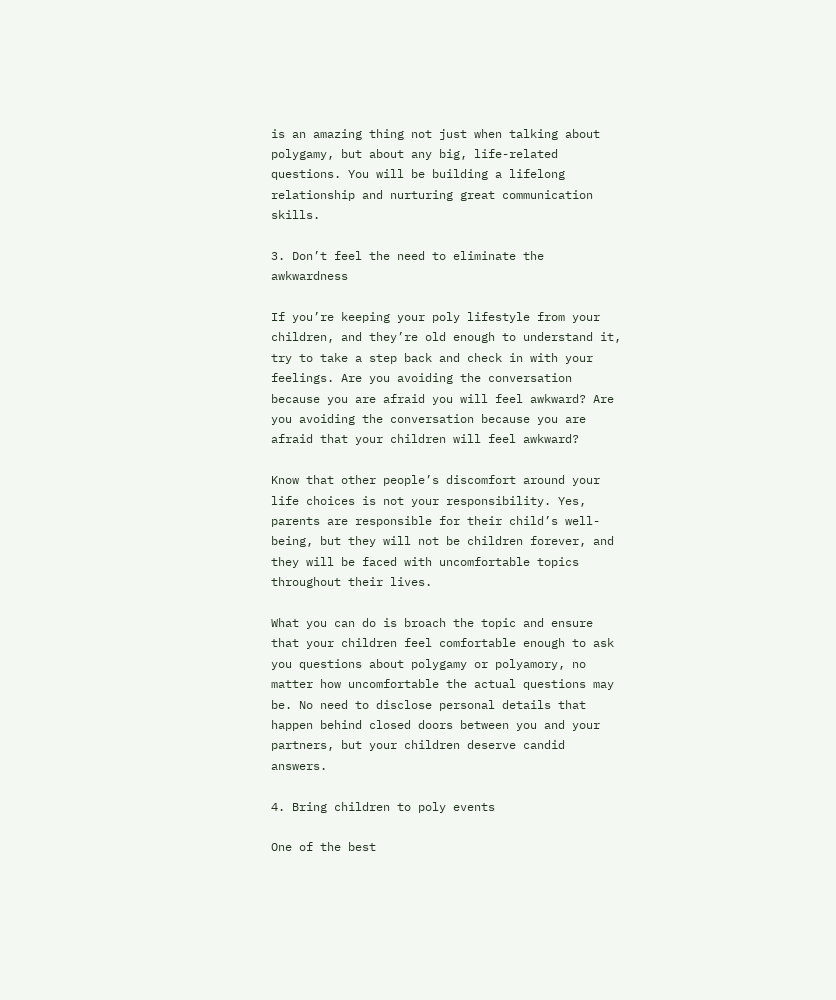is an amazing thing not just when talking about polygamy, but about any big, life-related questions. You will be building a lifelong relationship and nurturing great communication skills.

3. Don’t feel the need to eliminate the awkwardness

If you’re keeping your poly lifestyle from your children, and they’re old enough to understand it, try to take a step back and check in with your feelings. Are you avoiding the conversation because you are afraid you will feel awkward? Are you avoiding the conversation because you are afraid that your children will feel awkward?

Know that other people’s discomfort around your life choices is not your responsibility. Yes, parents are responsible for their child’s well-being, but they will not be children forever, and they will be faced with uncomfortable topics throughout their lives.

What you can do is broach the topic and ensure that your children feel comfortable enough to ask you questions about polygamy or polyamory, no matter how uncomfortable the actual questions may be. No need to disclose personal details that happen behind closed doors between you and your partners, but your children deserve candid answers.

4. Bring children to poly events

One of the best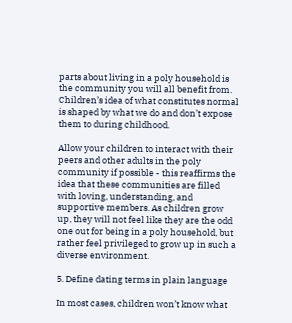parts about living in a poly household is the community you will all benefit from. Children’s idea of what constitutes normal is shaped by what we do and don’t expose them to during childhood.

Allow your children to interact with their peers and other adults in the poly community if possible - this reaffirms the idea that these communities are filled with loving, understanding, and supportive members. As children grow up, they will not feel like they are the odd one out for being in a poly household, but rather feel privileged to grow up in such a diverse environment.

5. Define dating terms in plain language

In most cases, children won’t know what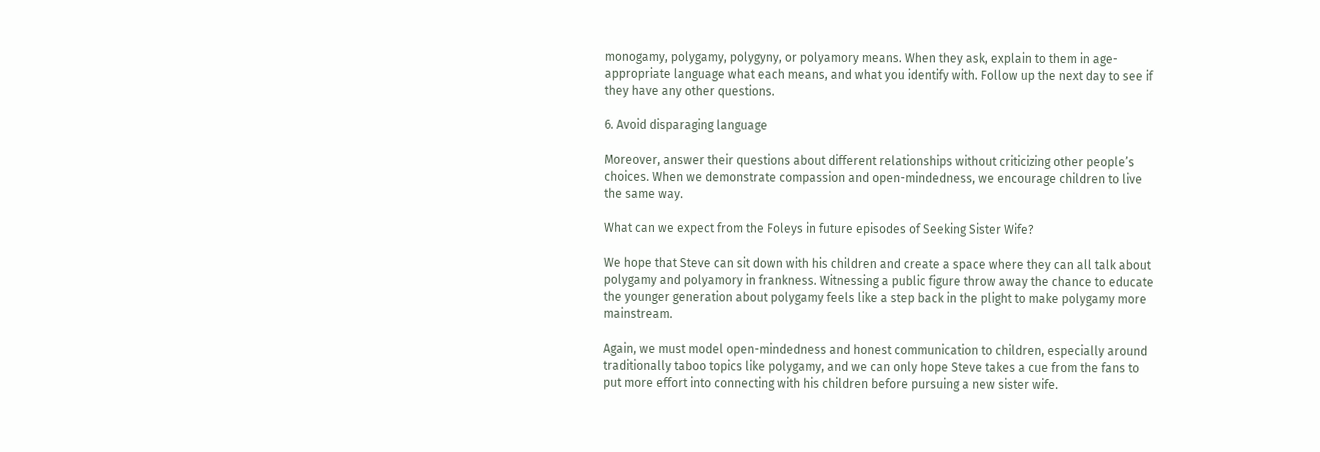monogamy, polygamy, polygyny, or polyamory means. When they ask, explain to them in age-appropriate language what each means, and what you identify with. Follow up the next day to see if they have any other questions.

6. Avoid disparaging language

Moreover, answer their questions about different relationships without criticizing other people’s choices. When we demonstrate compassion and open-mindedness, we encourage children to live the same way.

What can we expect from the Foleys in future episodes of Seeking Sister Wife?

We hope that Steve can sit down with his children and create a space where they can all talk about polygamy and polyamory in frankness. Witnessing a public figure throw away the chance to educate the younger generation about polygamy feels like a step back in the plight to make polygamy more mainstream.

Again, we must model open-mindedness and honest communication to children, especially around traditionally taboo topics like polygamy, and we can only hope Steve takes a cue from the fans to put more effort into connecting with his children before pursuing a new sister wife.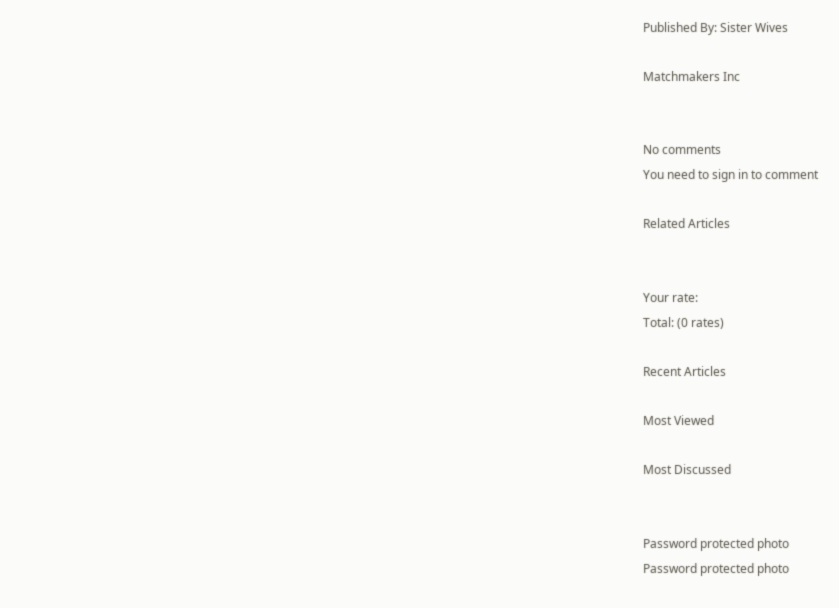Published By: Sister Wives

Matchmakers Inc


No comments
You need to sign in to comment

Related Articles


Your rate:
Total: (0 rates)

Recent Articles

Most Viewed

Most Discussed


Password protected photo
Password protected photo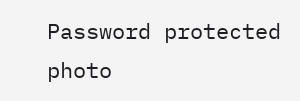Password protected photo